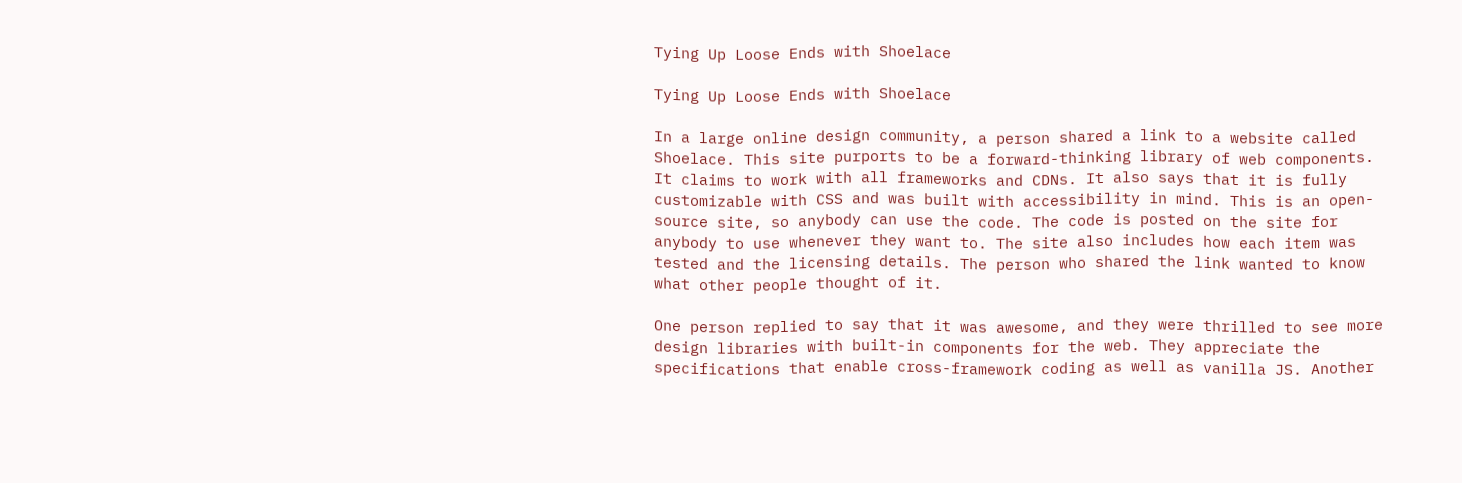Tying Up Loose Ends with Shoelace

Tying Up Loose Ends with Shoelace

In a large online design community, a person shared a link to a website called Shoelace. This site purports to be a forward-thinking library of web components. It claims to work with all frameworks and CDNs. It also says that it is fully customizable with CSS and was built with accessibility in mind. This is an open-source site, so anybody can use the code. The code is posted on the site for anybody to use whenever they want to. The site also includes how each item was tested and the licensing details. The person who shared the link wanted to know what other people thought of it.

One person replied to say that it was awesome, and they were thrilled to see more design libraries with built-in components for the web. They appreciate the specifications that enable cross-framework coding as well as vanilla JS. Another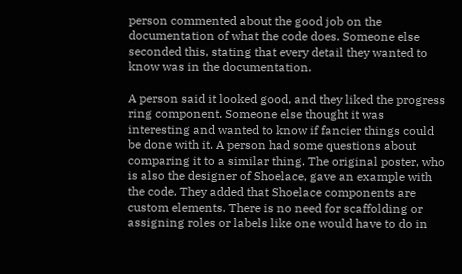person commented about the good job on the documentation of what the code does. Someone else seconded this, stating that every detail they wanted to know was in the documentation.

A person said it looked good, and they liked the progress ring component. Someone else thought it was interesting and wanted to know if fancier things could be done with it. A person had some questions about comparing it to a similar thing. The original poster, who is also the designer of Shoelace, gave an example with the code. They added that Shoelace components are custom elements. There is no need for scaffolding or assigning roles or labels like one would have to do in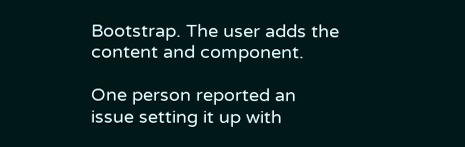Bootstrap. The user adds the content and component.

One person reported an issue setting it up with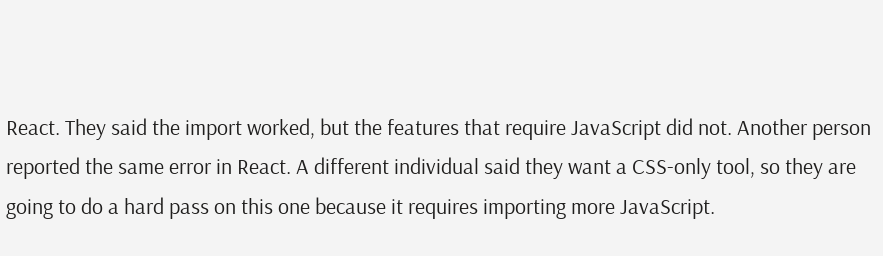React. They said the import worked, but the features that require JavaScript did not. Another person reported the same error in React. A different individual said they want a CSS-only tool, so they are going to do a hard pass on this one because it requires importing more JavaScript.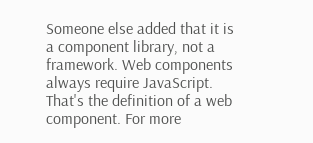Someone else added that it is a component library, not a framework. Web components always require JavaScript. That's the definition of a web component. For more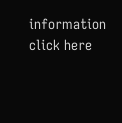information click here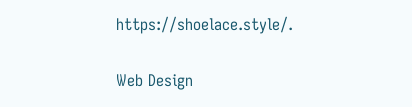https://shoelace.style/.

Web Design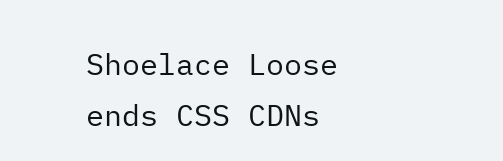Shoelace Loose ends CSS CDNs